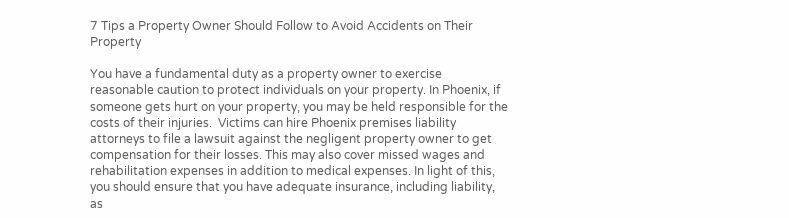7 Tips a Property Owner Should Follow to Avoid Accidents on Their Property

You have a fundamental duty as a property owner to exercise reasonable caution to protect individuals on your property. In Phoenix, if someone gets hurt on your property, you may be held responsible for the costs of their injuries.  Victims can hire Phoenix premises liability attorneys to file a lawsuit against the negligent property owner to get compensation for their losses. This may also cover missed wages and rehabilitation expenses in addition to medical expenses. In light of this, you should ensure that you have adequate insurance, including liability, as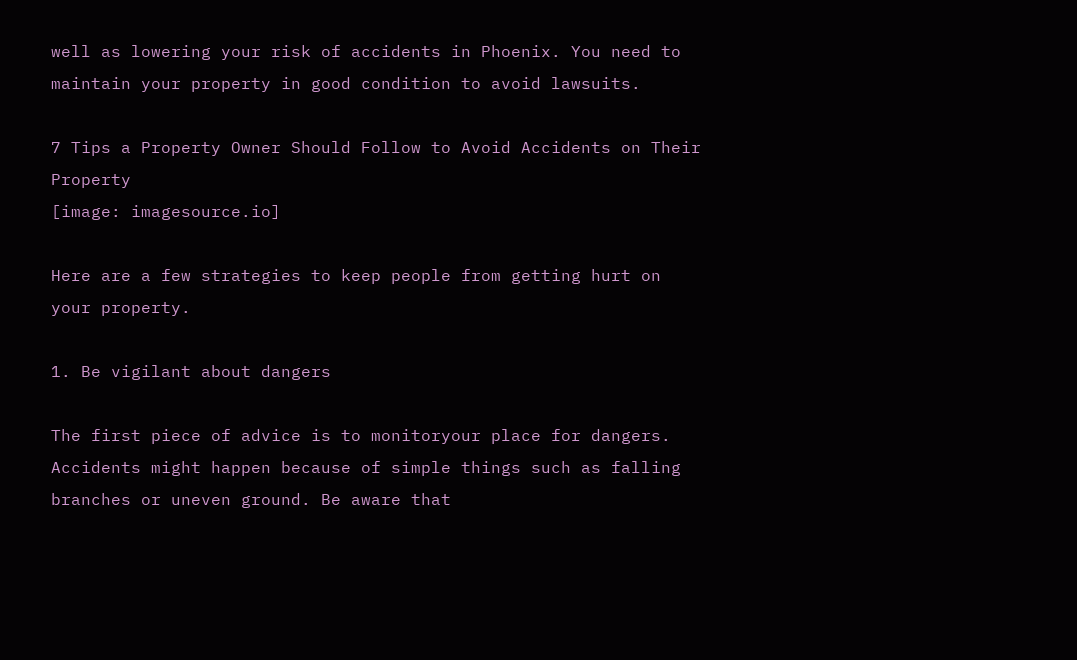well as lowering your risk of accidents in Phoenix. You need to maintain your property in good condition to avoid lawsuits.

7 Tips a Property Owner Should Follow to Avoid Accidents on Their Property
[image: imagesource.io]

Here are a few strategies to keep people from getting hurt on your property.

1. Be vigilant about dangers

The first piece of advice is to monitoryour place for dangers. Accidents might happen because of simple things such as falling branches or uneven ground. Be aware that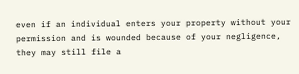even if an individual enters your property without your permission and is wounded because of your negligence, they may still file a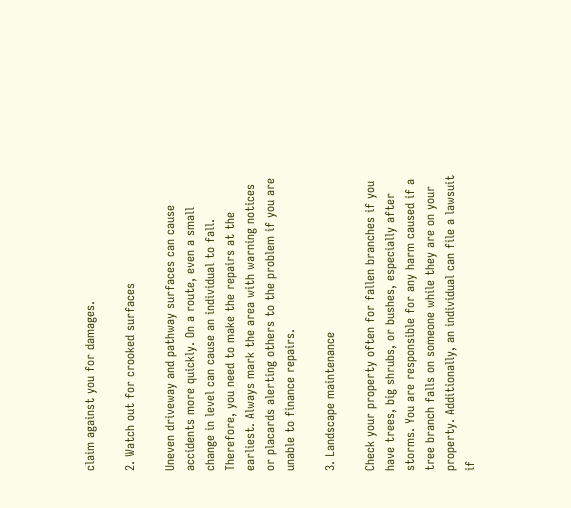claim against you for damages.

2. Watch out for crooked surfaces

Uneven driveway and pathway surfaces can cause accidents more quickly. On a route, even a small change in level can cause an individual to fall. Therefore, you need to make the repairs at the earliest. Always mark the area with warning notices or placards alerting others to the problem if you are unable to finance repairs.

3. Landscape maintenance

Check your property often for fallen branches if you have trees, big shrubs, or bushes, especially after storms. You are responsible for any harm caused if a tree branch falls on someone while they are on your property. Additionally, an individual can file a lawsuit if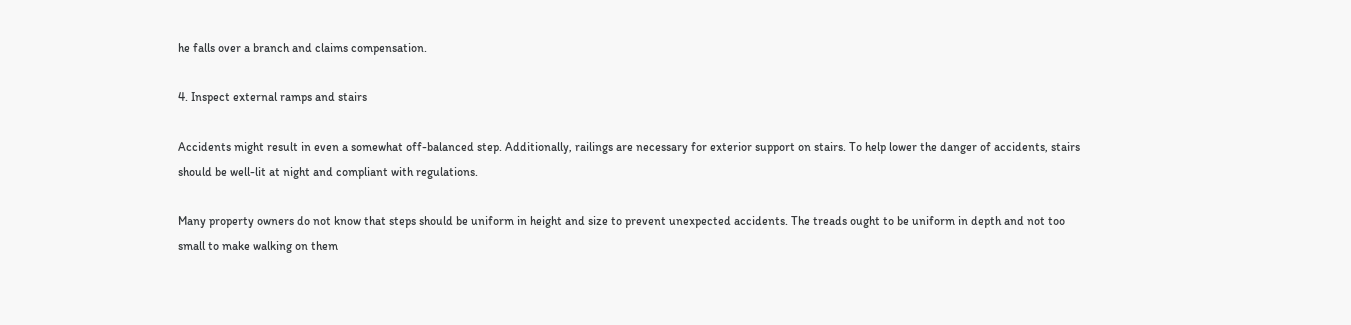he falls over a branch and claims compensation.

4. Inspect external ramps and stairs

Accidents might result in even a somewhat off-balanced step. Additionally, railings are necessary for exterior support on stairs. To help lower the danger of accidents, stairs should be well-lit at night and compliant with regulations.

Many property owners do not know that steps should be uniform in height and size to prevent unexpected accidents. The treads ought to be uniform in depth and not too small to make walking on them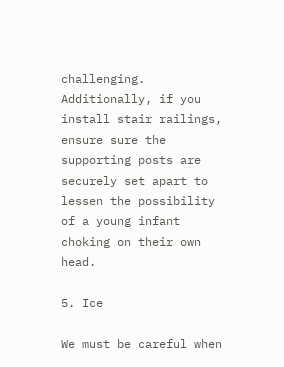challenging. Additionally, if you install stair railings, ensure sure the supporting posts are securely set apart to lessen the possibility of a young infant choking on their own head.

5. Ice

We must be careful when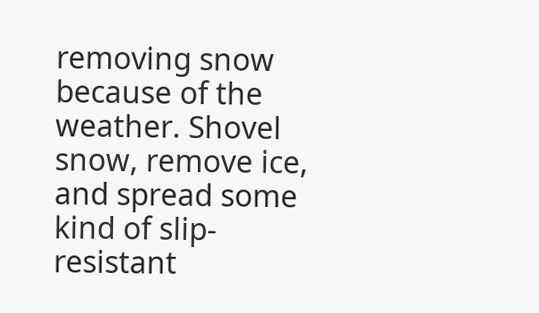removing snow because of the weather. Shovel snow, remove ice, and spread some kind of slip-resistant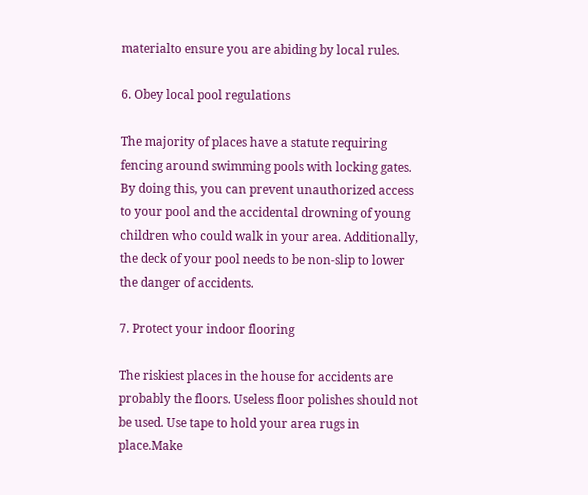materialto ensure you are abiding by local rules.

6. Obey local pool regulations

The majority of places have a statute requiring fencing around swimming pools with locking gates. By doing this, you can prevent unauthorized access to your pool and the accidental drowning of young children who could walk in your area. Additionally, the deck of your pool needs to be non-slip to lower the danger of accidents.

7. Protect your indoor flooring

The riskiest places in the house for accidents are probably the floors. Useless floor polishes should not be used. Use tape to hold your area rugs in place.Make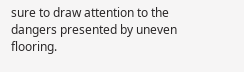sure to draw attention to the dangers presented by uneven flooring.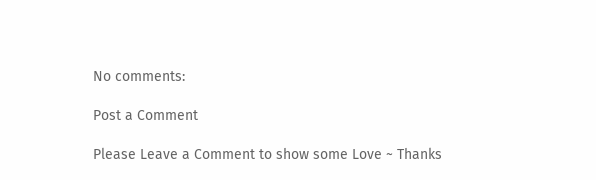No comments:

Post a Comment

Please Leave a Comment to show some Love ~ Thanks